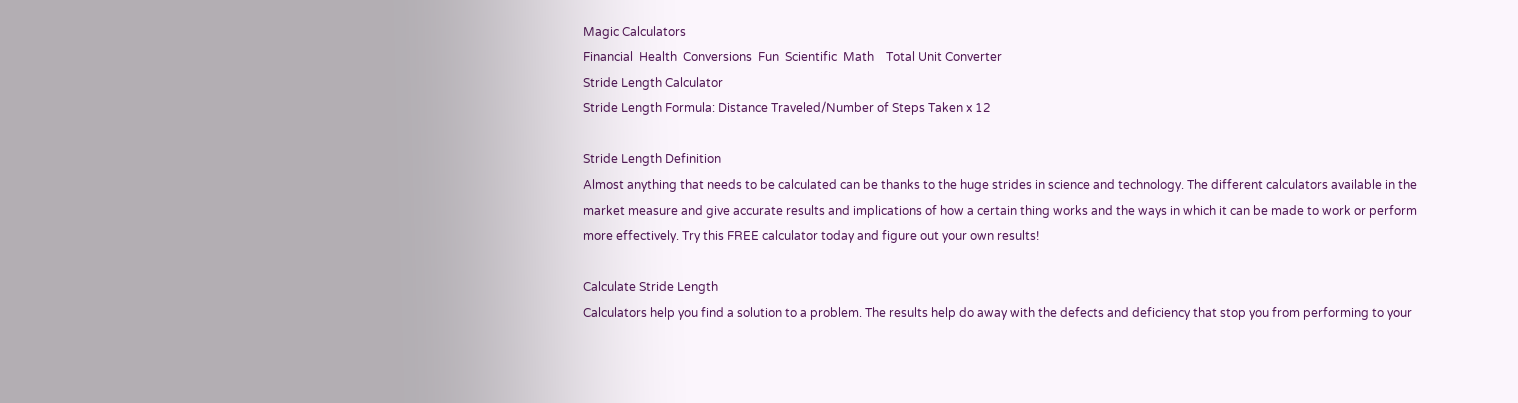Magic Calculators
Financial  Health  Conversions  Fun  Scientific  Math    Total Unit Converter
Stride Length Calculator
Stride Length Formula: Distance Traveled/Number of Steps Taken x 12

Stride Length Definition
Almost anything that needs to be calculated can be thanks to the huge strides in science and technology. The different calculators available in the market measure and give accurate results and implications of how a certain thing works and the ways in which it can be made to work or perform more effectively. Try this FREE calculator today and figure out your own results!

Calculate Stride Length
Calculators help you find a solution to a problem. The results help do away with the defects and deficiency that stop you from performing to your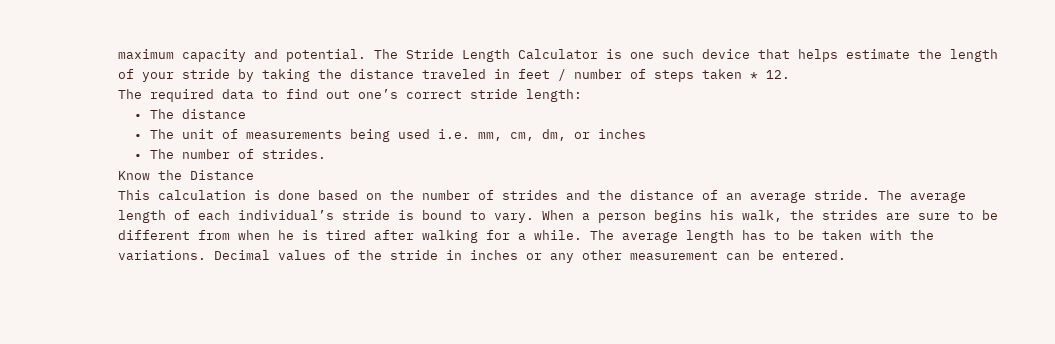maximum capacity and potential. The Stride Length Calculator is one such device that helps estimate the length of your stride by taking the distance traveled in feet / number of steps taken * 12.
The required data to find out one’s correct stride length:
  • The distance
  • The unit of measurements being used i.e. mm, cm, dm, or inches
  • The number of strides.
Know the Distance
This calculation is done based on the number of strides and the distance of an average stride. The average length of each individual’s stride is bound to vary. When a person begins his walk, the strides are sure to be different from when he is tired after walking for a while. The average length has to be taken with the variations. Decimal values of the stride in inches or any other measurement can be entered.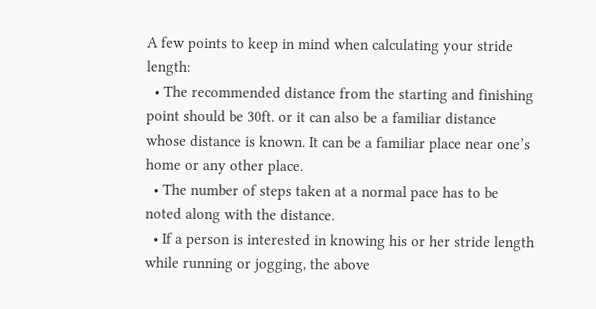A few points to keep in mind when calculating your stride length:
  • The recommended distance from the starting and finishing point should be 30ft. or it can also be a familiar distance whose distance is known. It can be a familiar place near one’s home or any other place.
  • The number of steps taken at a normal pace has to be noted along with the distance.
  • If a person is interested in knowing his or her stride length while running or jogging, the above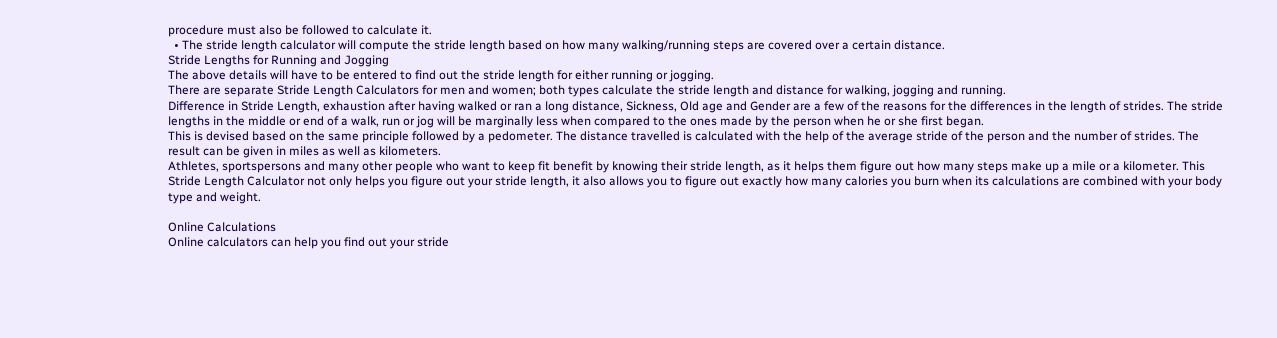procedure must also be followed to calculate it.
  • The stride length calculator will compute the stride length based on how many walking/running steps are covered over a certain distance.
Stride Lengths for Running and Jogging
The above details will have to be entered to find out the stride length for either running or jogging.
There are separate Stride Length Calculators for men and women; both types calculate the stride length and distance for walking, jogging and running.
Difference in Stride Length, exhaustion after having walked or ran a long distance, Sickness, Old age and Gender are a few of the reasons for the differences in the length of strides. The stride lengths in the middle or end of a walk, run or jog will be marginally less when compared to the ones made by the person when he or she first began.
This is devised based on the same principle followed by a pedometer. The distance travelled is calculated with the help of the average stride of the person and the number of strides. The result can be given in miles as well as kilometers.
Athletes, sportspersons and many other people who want to keep fit benefit by knowing their stride length, as it helps them figure out how many steps make up a mile or a kilometer. This Stride Length Calculator not only helps you figure out your stride length, it also allows you to figure out exactly how many calories you burn when its calculations are combined with your body type and weight.

Online Calculations
Online calculators can help you find out your stride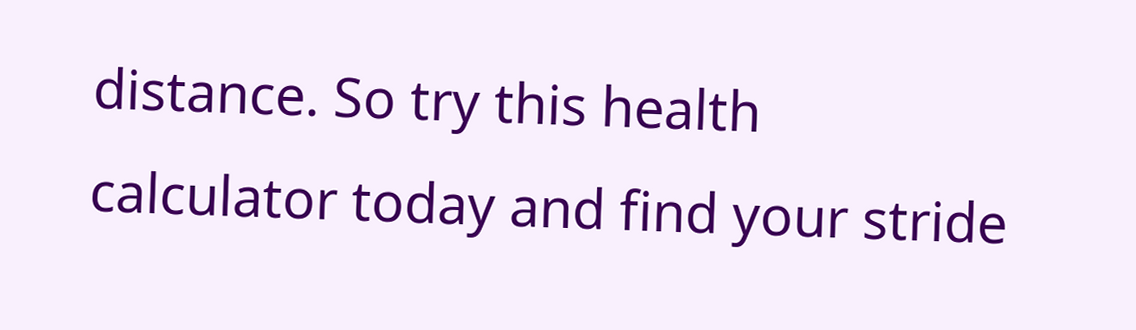distance. So try this health calculator today and find your stride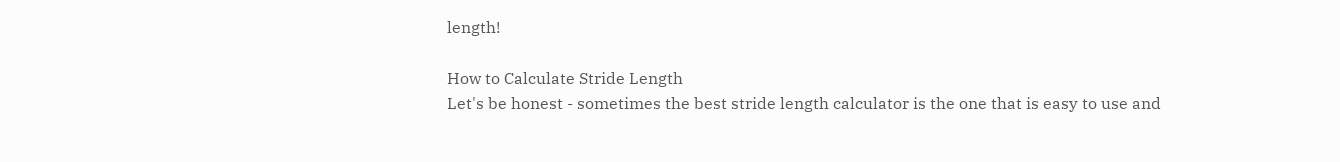length!

How to Calculate Stride Length
Let's be honest - sometimes the best stride length calculator is the one that is easy to use and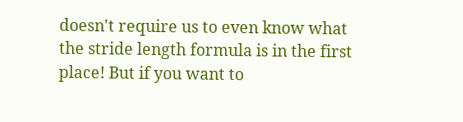doesn't require us to even know what the stride length formula is in the first place! But if you want to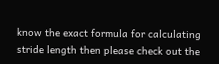know the exact formula for calculating stride length then please check out the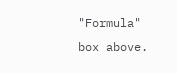"Formula" box above.